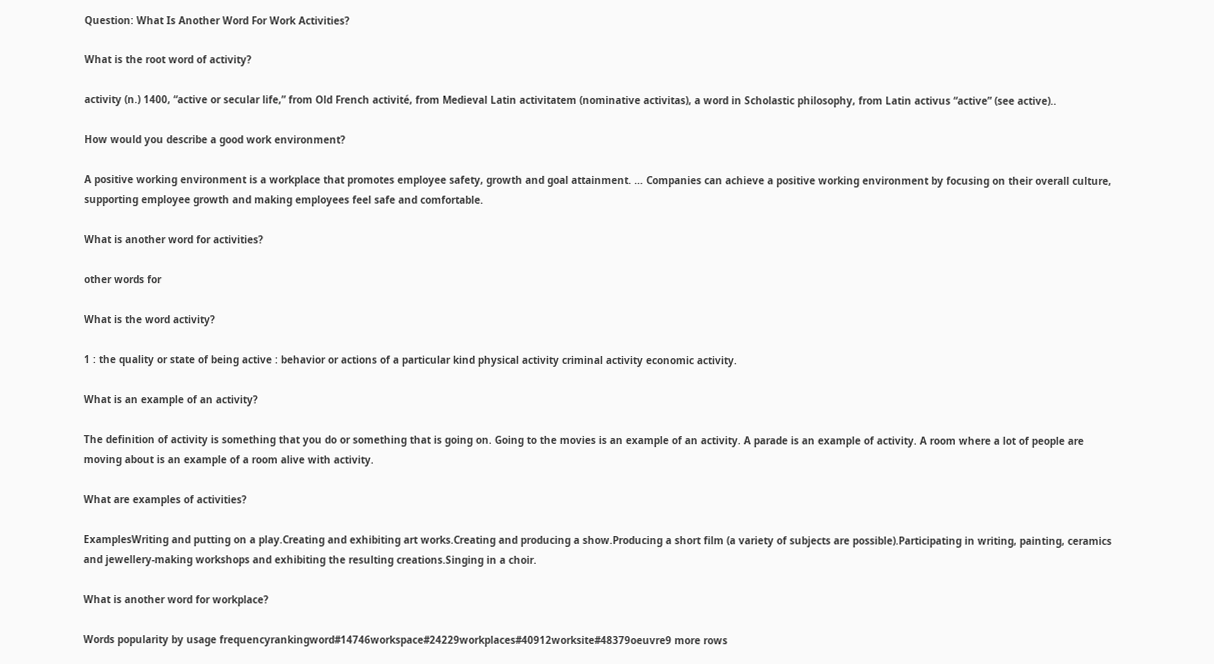Question: What Is Another Word For Work Activities?

What is the root word of activity?

activity (n.) 1400, “active or secular life,” from Old French activité, from Medieval Latin activitatem (nominative activitas), a word in Scholastic philosophy, from Latin activus “active” (see active)..

How would you describe a good work environment?

A positive working environment is a workplace that promotes employee safety, growth and goal attainment. … Companies can achieve a positive working environment by focusing on their overall culture, supporting employee growth and making employees feel safe and comfortable.

What is another word for activities?

other words for

What is the word activity?

1 : the quality or state of being active : behavior or actions of a particular kind physical activity criminal activity economic activity.

What is an example of an activity?

The definition of activity is something that you do or something that is going on. Going to the movies is an example of an activity. A parade is an example of activity. A room where a lot of people are moving about is an example of a room alive with activity.

What are examples of activities?

ExamplesWriting and putting on a play.Creating and exhibiting art works.Creating and producing a show.Producing a short film (a variety of subjects are possible).Participating in writing, painting, ceramics and jewellery-making workshops and exhibiting the resulting creations.Singing in a choir.

What is another word for workplace?

Words popularity by usage frequencyrankingword#14746workspace#24229workplaces#40912worksite#48379oeuvre9 more rows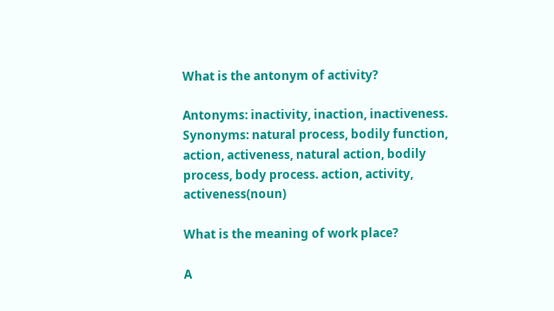What is the antonym of activity?

Antonyms: inactivity, inaction, inactiveness. Synonyms: natural process, bodily function, action, activeness, natural action, bodily process, body process. action, activity, activeness(noun)

What is the meaning of work place?

A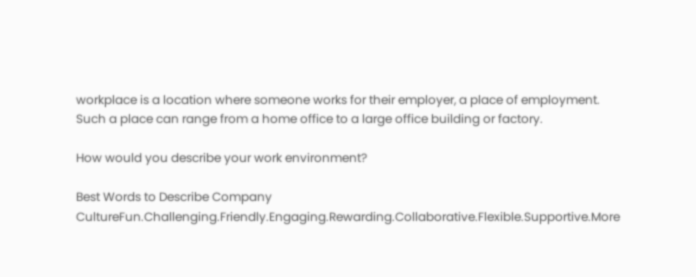workplace is a location where someone works for their employer, a place of employment. Such a place can range from a home office to a large office building or factory.

How would you describe your work environment?

Best Words to Describe Company CultureFun.Challenging.Friendly.Engaging.Rewarding.Collaborative.Flexible.Supportive.More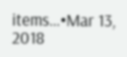items…•Mar 13, 2018